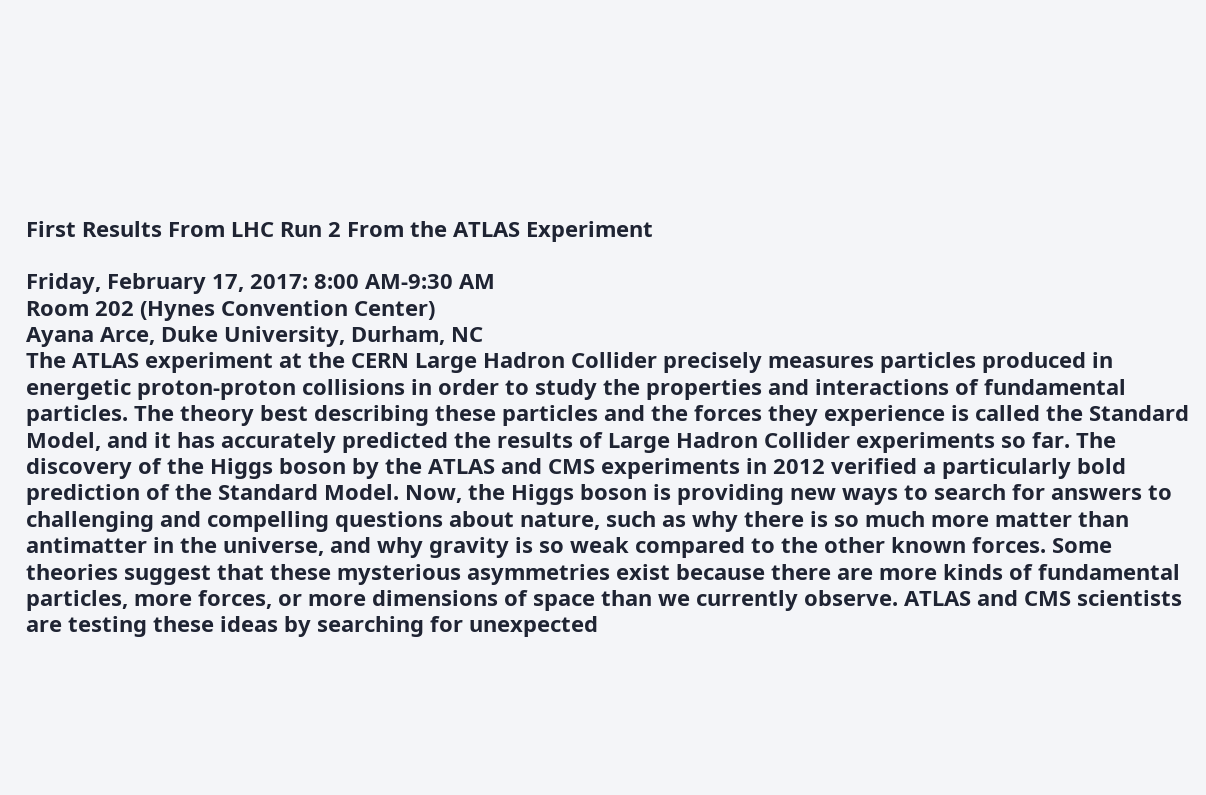First Results From LHC Run 2 From the ATLAS Experiment

Friday, February 17, 2017: 8:00 AM-9:30 AM
Room 202 (Hynes Convention Center)
Ayana Arce, Duke University, Durham, NC
The ATLAS experiment at the CERN Large Hadron Collider precisely measures particles produced in energetic proton-proton collisions in order to study the properties and interactions of fundamental particles. The theory best describing these particles and the forces they experience is called the Standard Model, and it has accurately predicted the results of Large Hadron Collider experiments so far. The discovery of the Higgs boson by the ATLAS and CMS experiments in 2012 verified a particularly bold prediction of the Standard Model. Now, the Higgs boson is providing new ways to search for answers to challenging and compelling questions about nature, such as why there is so much more matter than antimatter in the universe, and why gravity is so weak compared to the other known forces. Some theories suggest that these mysterious asymmetries exist because there are more kinds of fundamental particles, more forces, or more dimensions of space than we currently observe. ATLAS and CMS scientists are testing these ideas by searching for unexpected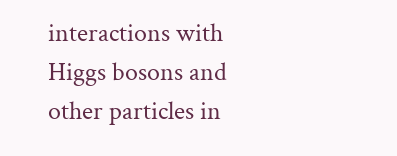interactions with Higgs bosons and other particles in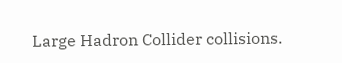Large Hadron Collider collisions.